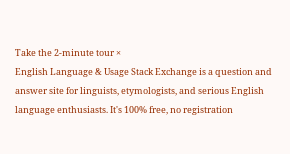Take the 2-minute tour ×
English Language & Usage Stack Exchange is a question and answer site for linguists, etymologists, and serious English language enthusiasts. It's 100% free, no registration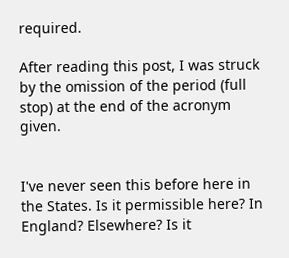required.

After reading this post, I was struck by the omission of the period (full stop) at the end of the acronym given.


I've never seen this before here in the States. Is it permissible here? In England? Elsewhere? Is it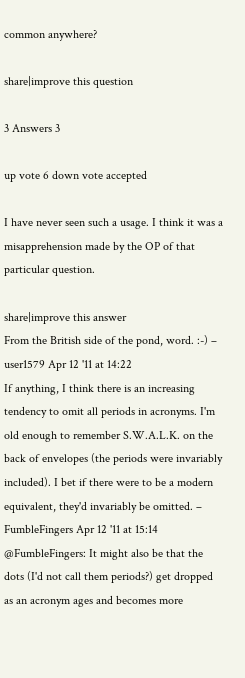common anywhere?

share|improve this question

3 Answers 3

up vote 6 down vote accepted

I have never seen such a usage. I think it was a misapprehension made by the OP of that particular question.

share|improve this answer
From the British side of the pond, word. :-) –  user1579 Apr 12 '11 at 14:22
If anything, I think there is an increasing tendency to omit all periods in acronyms. I'm old enough to remember S.W.A.L.K. on the back of envelopes (the periods were invariably included). I bet if there were to be a modern equivalent, they'd invariably be omitted. –  FumbleFingers Apr 12 '11 at 15:14
@FumbleFingers: It might also be that the dots (I'd not call them periods?) get dropped as an acronym ages and becomes more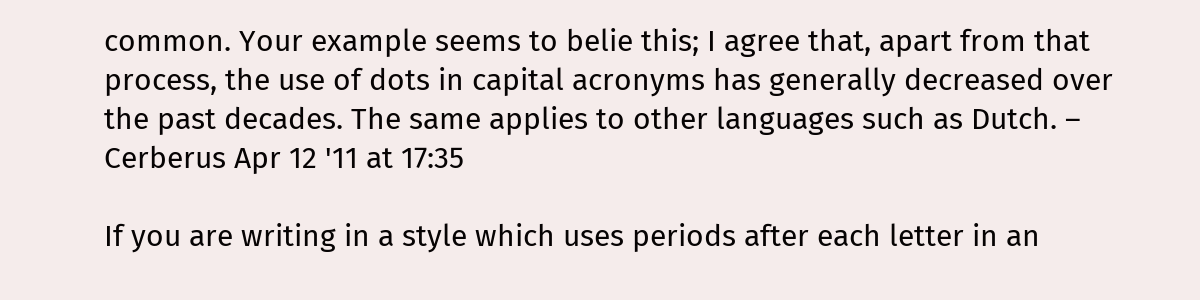common. Your example seems to belie this; I agree that, apart from that process, the use of dots in capital acronyms has generally decreased over the past decades. The same applies to other languages such as Dutch. –  Cerberus Apr 12 '11 at 17:35

If you are writing in a style which uses periods after each letter in an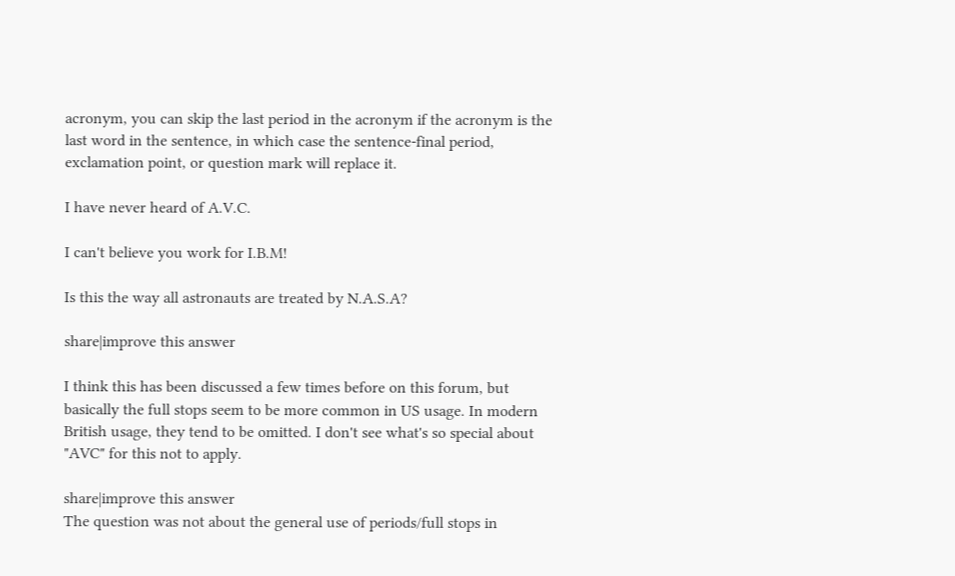acronym, you can skip the last period in the acronym if the acronym is the last word in the sentence, in which case the sentence-final period, exclamation point, or question mark will replace it.

I have never heard of A.V.C.

I can't believe you work for I.B.M!

Is this the way all astronauts are treated by N.A.S.A?

share|improve this answer

I think this has been discussed a few times before on this forum, but basically the full stops seem to be more common in US usage. In modern British usage, they tend to be omitted. I don't see what's so special about "AVC" for this not to apply.

share|improve this answer
The question was not about the general use of periods/full stops in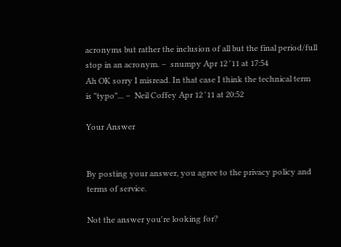acronyms but rather the inclusion of all but the final period/full stop in an acronym. –  snumpy Apr 12 '11 at 17:54
Ah OK sorry I misread. In that case I think the technical term is "typo"... –  Neil Coffey Apr 12 '11 at 20:52

Your Answer


By posting your answer, you agree to the privacy policy and terms of service.

Not the answer you're looking for?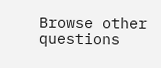Browse other questions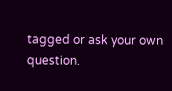tagged or ask your own question.